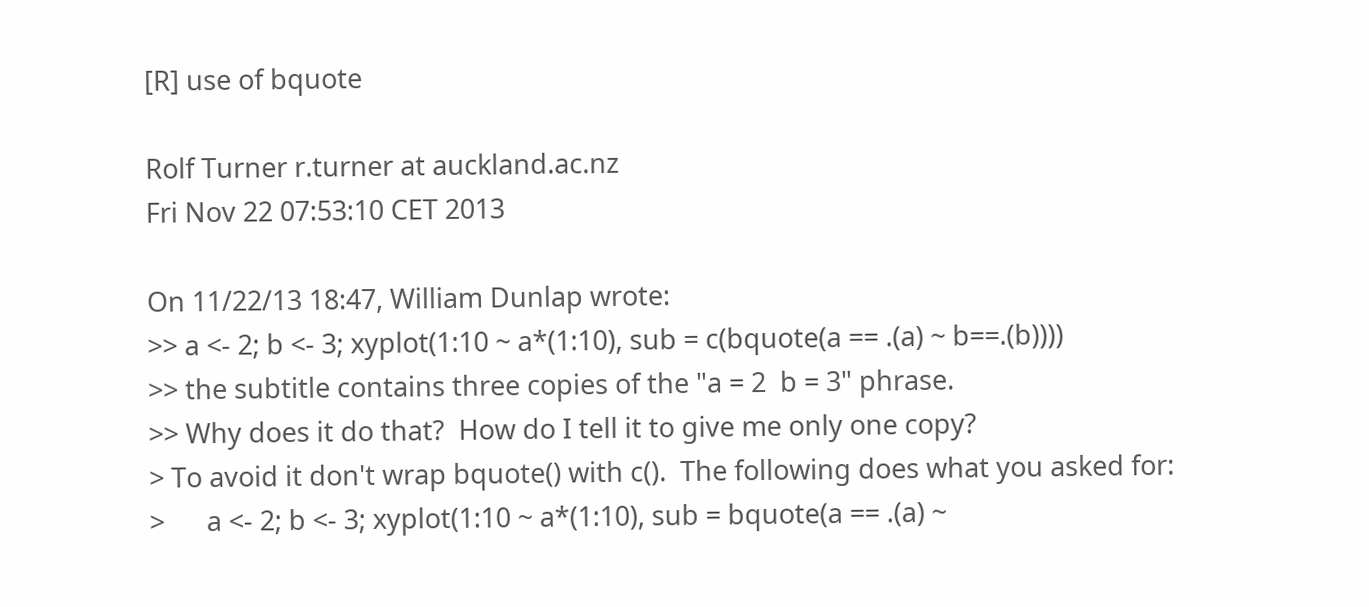[R] use of bquote

Rolf Turner r.turner at auckland.ac.nz
Fri Nov 22 07:53:10 CET 2013

On 11/22/13 18:47, William Dunlap wrote:
>> a <- 2; b <- 3; xyplot(1:10 ~ a*(1:10), sub = c(bquote(a == .(a) ~ b==.(b))))
>> the subtitle contains three copies of the "a = 2  b = 3" phrase.
>> Why does it do that?  How do I tell it to give me only one copy?
> To avoid it don't wrap bquote() with c().  The following does what you asked for:
>      a <- 2; b <- 3; xyplot(1:10 ~ a*(1:10), sub = bquote(a == .(a) ~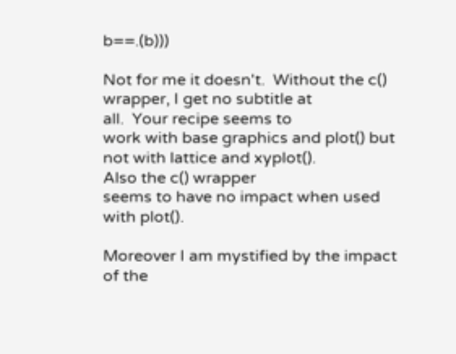b==.(b)))

Not for me it doesn't.  Without the c() wrapper, I get no subtitle at
all.  Your recipe seems to
work with base graphics and plot() but not with lattice and xyplot().
Also the c() wrapper
seems to have no impact when used with plot().

Moreover I am mystified by the impact of the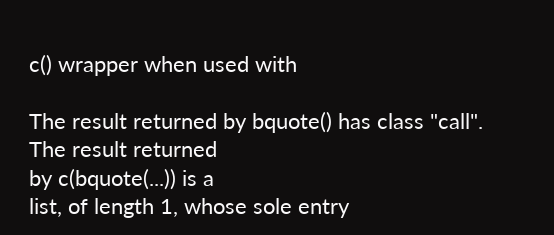c() wrapper when used with

The result returned by bquote() has class "call".  The result returned
by c(bquote(...)) is a
list, of length 1, whose sole entry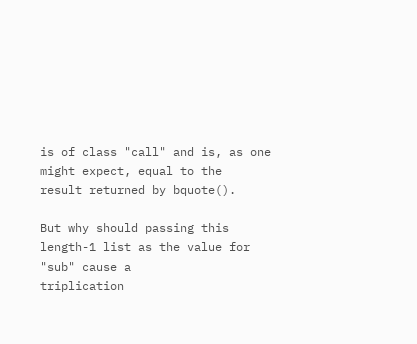is of class "call" and is, as one
might expect, equal to the
result returned by bquote().

But why should passing this length-1 list as the value for "sub" cause a
triplication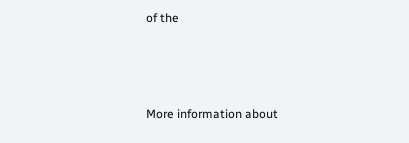of the



More information about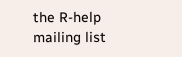the R-help mailing list